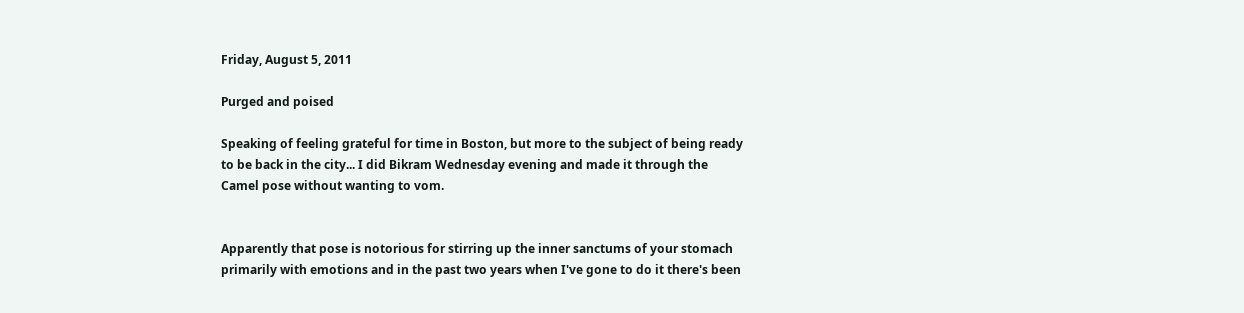Friday, August 5, 2011

Purged and poised

Speaking of feeling grateful for time in Boston, but more to the subject of being ready to be back in the city... I did Bikram Wednesday evening and made it through the Camel pose without wanting to vom.


Apparently that pose is notorious for stirring up the inner sanctums of your stomach primarily with emotions and in the past two years when I've gone to do it there's been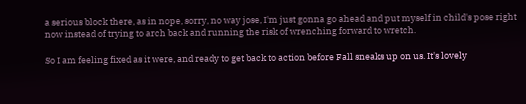a serious block there, as in nope, sorry, no way jose, I'm just gonna go ahead and put myself in child's pose right now instead of trying to arch back and running the risk of wrenching forward to wretch.

So I am feeling fixed as it were, and ready to get back to action before Fall sneaks up on us. It's lovely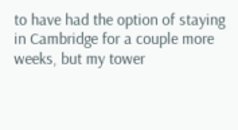to have had the option of staying in Cambridge for a couple more weeks, but my tower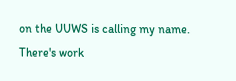on the UUWS is calling my name. There's work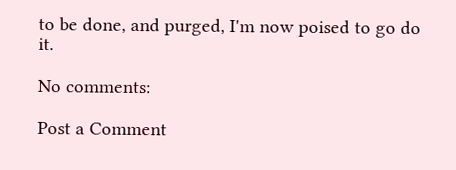to be done, and purged, I'm now poised to go do it.

No comments:

Post a Comment